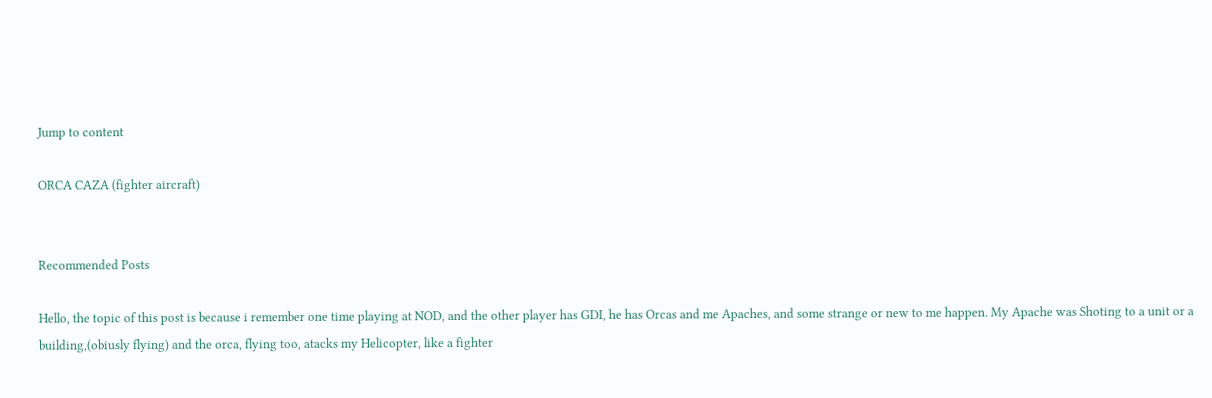Jump to content

ORCA CAZA (fighter aircraft)


Recommended Posts

Hello, the topic of this post is because i remember one time playing at NOD, and the other player has GDI, he has Orcas and me Apaches, and some strange or new to me happen. My Apache was Shoting to a unit or a building,(obiusly flying) and the orca, flying too, atacks my Helicopter, like a fighter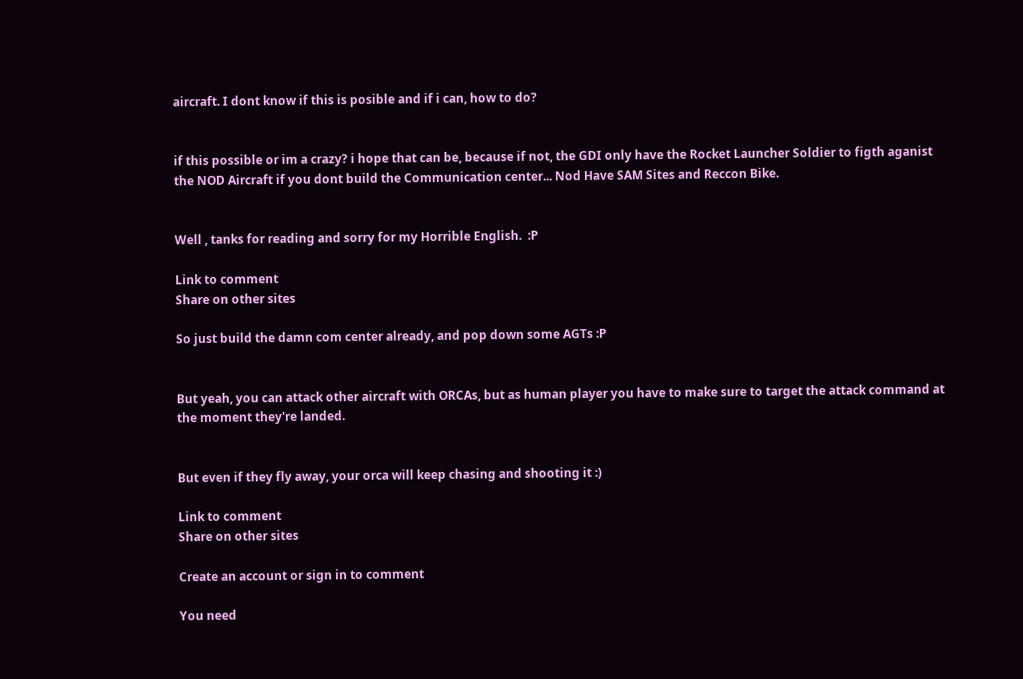aircraft. I dont know if this is posible and if i can, how to do?


if this possible or im a crazy? i hope that can be, because if not, the GDI only have the Rocket Launcher Soldier to figth aganist the NOD Aircraft if you dont build the Communication center... Nod Have SAM Sites and Reccon Bike.


Well , tanks for reading and sorry for my Horrible English.  :P

Link to comment
Share on other sites

So just build the damn com center already, and pop down some AGTs :P


But yeah, you can attack other aircraft with ORCAs, but as human player you have to make sure to target the attack command at the moment they're landed.


But even if they fly away, your orca will keep chasing and shooting it :)

Link to comment
Share on other sites

Create an account or sign in to comment

You need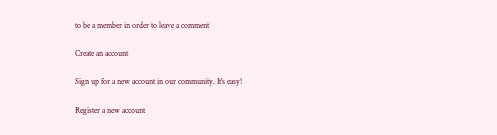to be a member in order to leave a comment

Create an account

Sign up for a new account in our community. It's easy!

Register a new account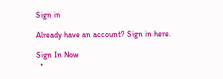Sign in

Already have an account? Sign in here.

Sign In Now
  •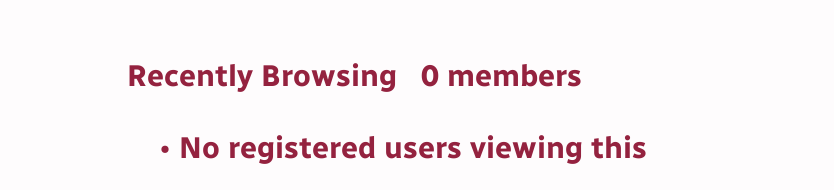Recently Browsing   0 members

    • No registered users viewing this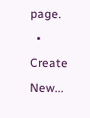page.
  • Create New...